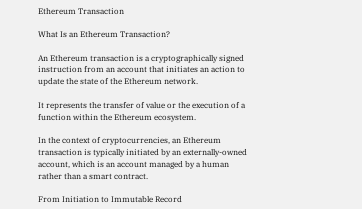Ethereum Transaction

What Is an Ethereum Transaction?

An Ethereum transaction is a cryptographically signed instruction from an account that initiates an action to update the state of the Ethereum network.

It represents the transfer of value or the execution of a function within the Ethereum ecosystem.

In the context of cryptocurrencies, an Ethereum transaction is typically initiated by an externally-owned account, which is an account managed by a human rather than a smart contract.

From Initiation to Immutable Record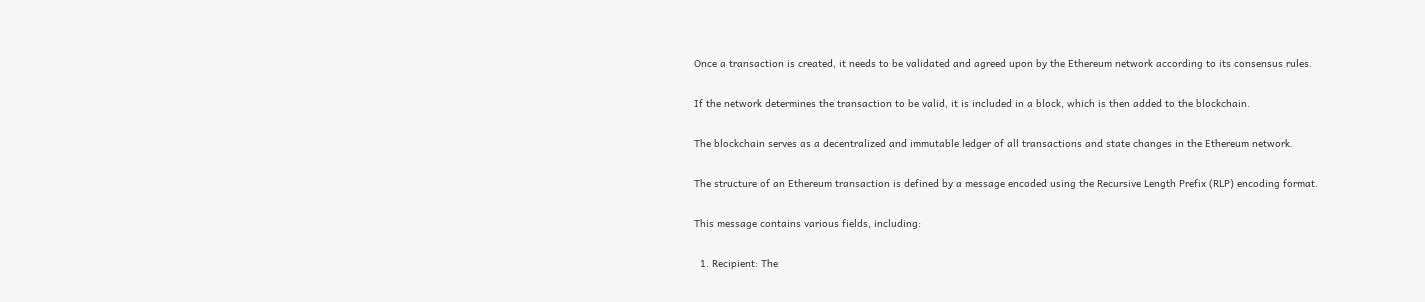Once a transaction is created, it needs to be validated and agreed upon by the Ethereum network according to its consensus rules.

If the network determines the transaction to be valid, it is included in a block, which is then added to the blockchain.

The blockchain serves as a decentralized and immutable ledger of all transactions and state changes in the Ethereum network.

The structure of an Ethereum transaction is defined by a message encoded using the Recursive Length Prefix (RLP) encoding format.

This message contains various fields, including:

  1. Recipient: The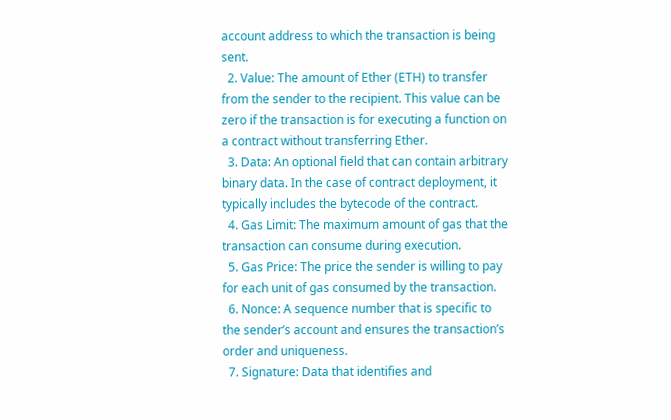account address to which the transaction is being sent.
  2. Value: The amount of Ether (ETH) to transfer from the sender to the recipient. This value can be zero if the transaction is for executing a function on a contract without transferring Ether.
  3. Data: An optional field that can contain arbitrary binary data. In the case of contract deployment, it typically includes the bytecode of the contract.
  4. Gas Limit: The maximum amount of gas that the transaction can consume during execution.
  5. Gas Price: The price the sender is willing to pay for each unit of gas consumed by the transaction.
  6. Nonce: A sequence number that is specific to the sender’s account and ensures the transaction’s order and uniqueness.
  7. Signature: Data that identifies and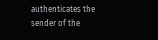authenticates the sender of the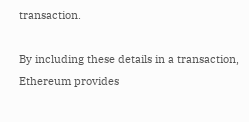transaction.

By including these details in a transaction, Ethereum provides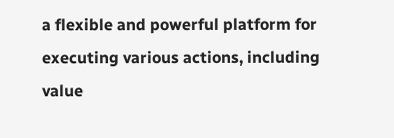a flexible and powerful platform for executing various actions, including value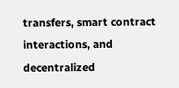transfers, smart contract interactions, and decentralized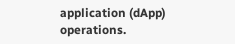application (dApp) operations.